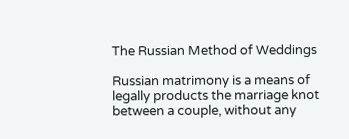The Russian Method of Weddings

Russian matrimony is a means of legally products the marriage knot between a couple, without any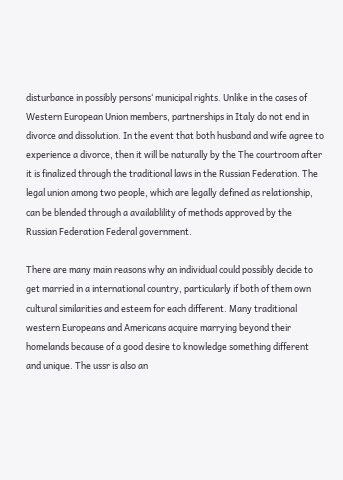disturbance in possibly persons‘ municipal rights. Unlike in the cases of Western European Union members, partnerships in Italy do not end in divorce and dissolution. In the event that both husband and wife agree to experience a divorce, then it will be naturally by the The courtroom after it is finalized through the traditional laws in the Russian Federation. The legal union among two people, which are legally defined as relationship, can be blended through a availablility of methods approved by the Russian Federation Federal government.

There are many main reasons why an individual could possibly decide to get married in a international country, particularly if both of them own cultural similarities and esteem for each different. Many traditional western Europeans and Americans acquire marrying beyond their homelands because of a good desire to knowledge something different and unique. The ussr is also an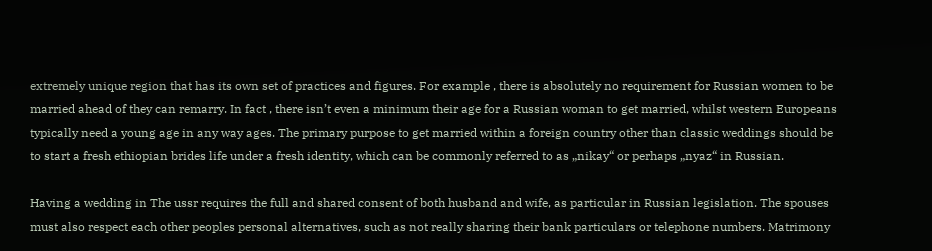extremely unique region that has its own set of practices and figures. For example , there is absolutely no requirement for Russian women to be married ahead of they can remarry. In fact , there isn’t even a minimum their age for a Russian woman to get married, whilst western Europeans typically need a young age in any way ages. The primary purpose to get married within a foreign country other than classic weddings should be to start a fresh ethiopian brides life under a fresh identity, which can be commonly referred to as „nikay“ or perhaps „nyaz“ in Russian.

Having a wedding in The ussr requires the full and shared consent of both husband and wife, as particular in Russian legislation. The spouses must also respect each other peoples personal alternatives, such as not really sharing their bank particulars or telephone numbers. Matrimony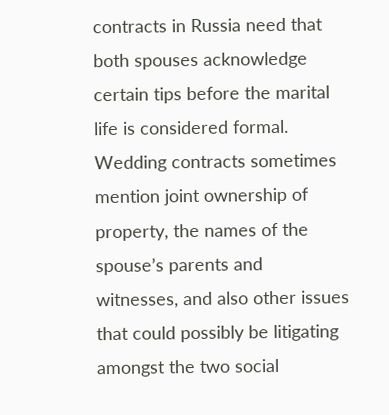contracts in Russia need that both spouses acknowledge certain tips before the marital life is considered formal. Wedding contracts sometimes mention joint ownership of property, the names of the spouse’s parents and witnesses, and also other issues that could possibly be litigating amongst the two social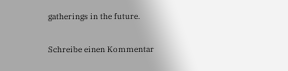gatherings in the future.

Schreibe einen Kommentar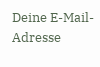Deine E-Mail-Adresse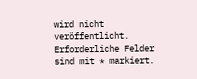wird nicht veröffentlicht. Erforderliche Felder sind mit * markiert.